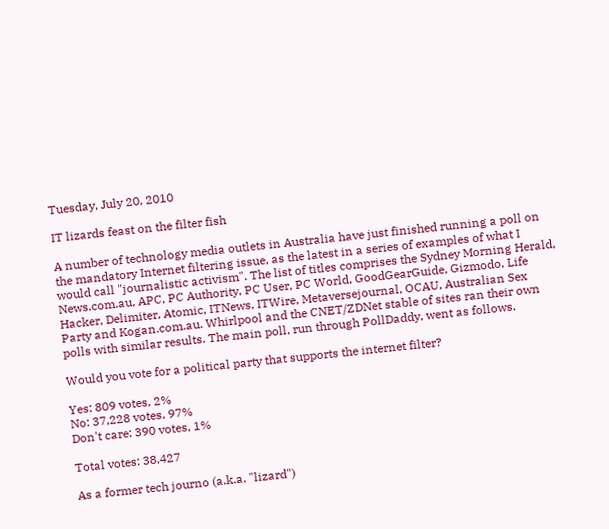Tuesday, July 20, 2010

IT lizards feast on the filter fish

A number of technology media outlets in Australia have just finished running a poll on the mandatory Internet filtering issue, as the latest in a series of examples of what I would call "journalistic activism". The list of titles comprises the Sydney Morning Herald, News.com.au, APC, PC Authority, PC User, PC World, GoodGearGuide, Gizmodo, Life Hacker, Delimiter, Atomic, ITNews, ITWire, Metaversejournal, OCAU, Australian Sex Party and Kogan.com.au. Whirlpool and the CNET/ZDNet stable of sites ran their own polls with similar results. The main poll, run through PollDaddy, went as follows.

Would you vote for a political party that supports the internet filter?

Yes: 809 votes, 2%
No: 37,228 votes, 97%
Don't care: 390 votes, 1%

Total votes: 38,427

As a former tech journo (a.k.a. "lizard")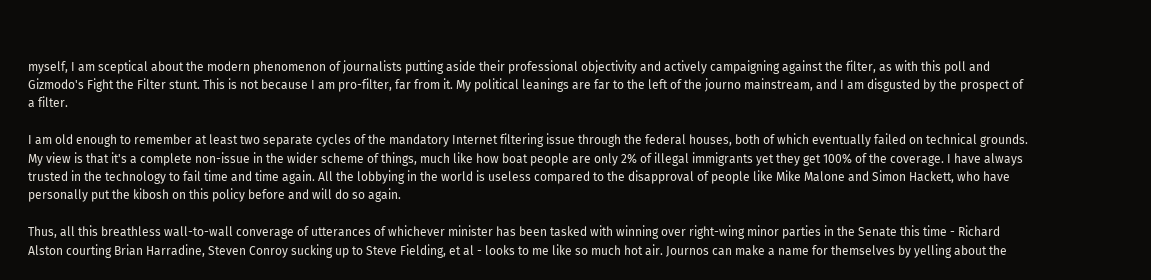myself, I am sceptical about the modern phenomenon of journalists putting aside their professional objectivity and actively campaigning against the filter, as with this poll and Gizmodo's Fight the Filter stunt. This is not because I am pro-filter, far from it. My political leanings are far to the left of the journo mainstream, and I am disgusted by the prospect of a filter.

I am old enough to remember at least two separate cycles of the mandatory Internet filtering issue through the federal houses, both of which eventually failed on technical grounds. My view is that it's a complete non-issue in the wider scheme of things, much like how boat people are only 2% of illegal immigrants yet they get 100% of the coverage. I have always trusted in the technology to fail time and time again. All the lobbying in the world is useless compared to the disapproval of people like Mike Malone and Simon Hackett, who have personally put the kibosh on this policy before and will do so again.

Thus, all this breathless wall-to-wall converage of utterances of whichever minister has been tasked with winning over right-wing minor parties in the Senate this time - Richard Alston courting Brian Harradine, Steven Conroy sucking up to Steve Fielding, et al - looks to me like so much hot air. Journos can make a name for themselves by yelling about the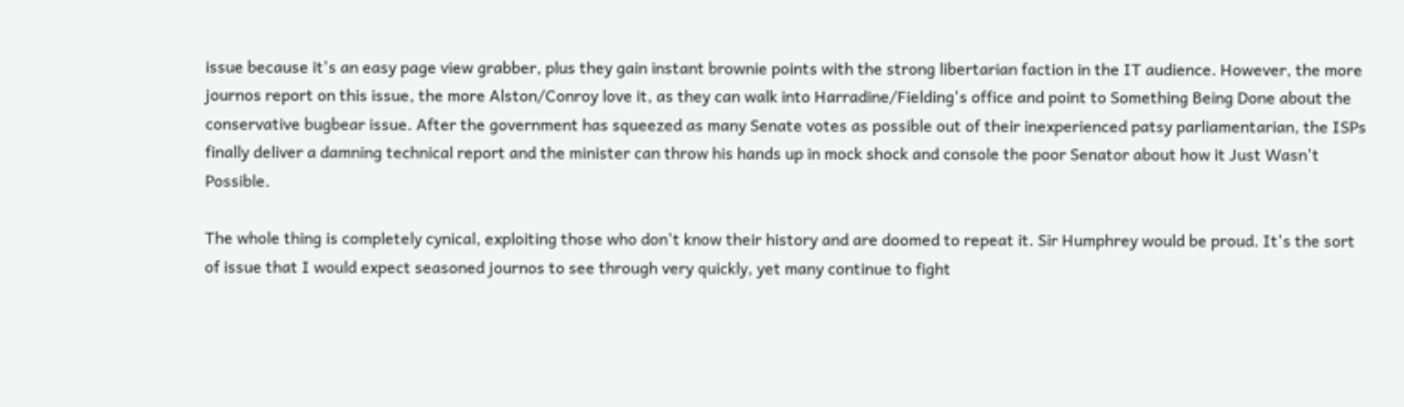issue because it's an easy page view grabber, plus they gain instant brownie points with the strong libertarian faction in the IT audience. However, the more journos report on this issue, the more Alston/Conroy love it, as they can walk into Harradine/Fielding's office and point to Something Being Done about the conservative bugbear issue. After the government has squeezed as many Senate votes as possible out of their inexperienced patsy parliamentarian, the ISPs finally deliver a damning technical report and the minister can throw his hands up in mock shock and console the poor Senator about how it Just Wasn't Possible.

The whole thing is completely cynical, exploiting those who don't know their history and are doomed to repeat it. Sir Humphrey would be proud. It's the sort of issue that I would expect seasoned journos to see through very quickly, yet many continue to fight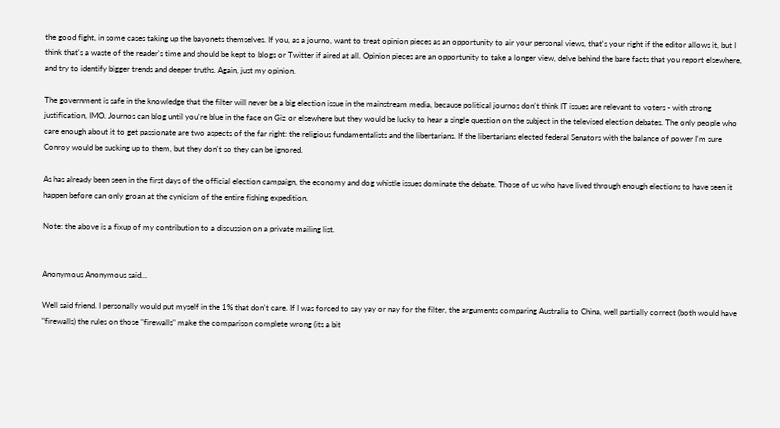the good fight, in some cases taking up the bayonets themselves. If you, as a journo, want to treat opinion pieces as an opportunity to air your personal views, that's your right if the editor allows it, but I think that's a waste of the reader's time and should be kept to blogs or Twitter if aired at all. Opinion pieces are an opportunity to take a longer view, delve behind the bare facts that you report elsewhere, and try to identify bigger trends and deeper truths. Again, just my opinion.

The government is safe in the knowledge that the filter will never be a big election issue in the mainstream media, because political journos don't think IT issues are relevant to voters - with strong justification, IMO. Journos can blog until you're blue in the face on Giz or elsewhere but they would be lucky to hear a single question on the subject in the televised election debates. The only people who care enough about it to get passionate are two aspects of the far right: the religious fundamentalists and the libertarians. If the libertarians elected federal Senators with the balance of power I'm sure Conroy would be sucking up to them, but they don't so they can be ignored.

As has already been seen in the first days of the official election campaign, the economy and dog whistle issues dominate the debate. Those of us who have lived through enough elections to have seen it happen before can only groan at the cynicism of the entire fishing expedition.

Note: the above is a fixup of my contribution to a discussion on a private mailing list.


Anonymous Anonymous said...

Well said friend. I personally would put myself in the 1% that don't care. If I was forced to say yay or nay for the filter, the arguments comparing Australia to China, well partially correct (both would have "firewalls) the rules on those "firewalls" make the comparison complete wrong (its a bit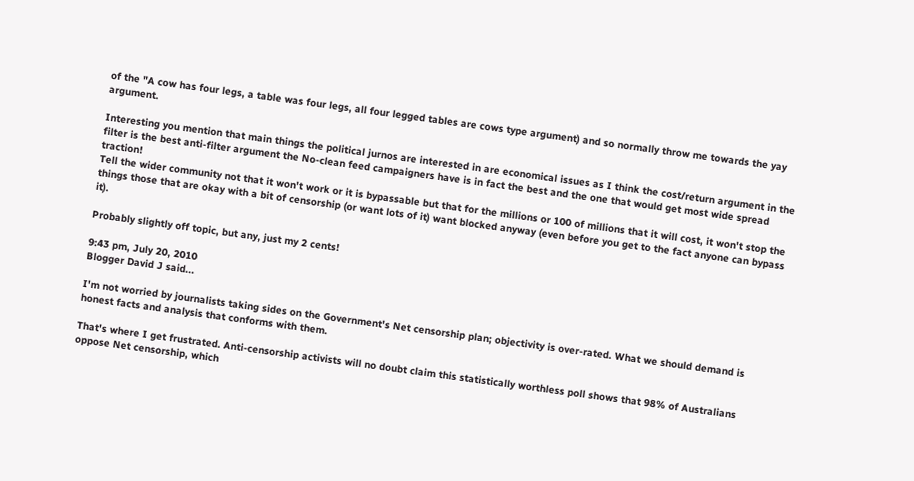of the "A cow has four legs, a table was four legs, all four legged tables are cows type argument) and so normally throw me towards the yay argument.

Interesting you mention that main things the political jurnos are interested in are economical issues as I think the cost/return argument in the filter is the best anti-filter argument the No-clean feed campaigners have is in fact the best and the one that would get most wide spread traction!
Tell the wider community not that it won't work or it is bypassable but that for the millions or 100 of millions that it will cost, it won't stop the things those that are okay with a bit of censorship (or want lots of it) want blocked anyway (even before you get to the fact anyone can bypass it).

Probably slightly off topic, but any, just my 2 cents!

9:43 pm, July 20, 2010
Blogger David J said...

I'm not worried by journalists taking sides on the Government's Net censorship plan; objectivity is over-rated. What we should demand is honest facts and analysis that conforms with them.

That's where I get frustrated. Anti-censorship activists will no doubt claim this statistically worthless poll shows that 98% of Australians oppose Net censorship, which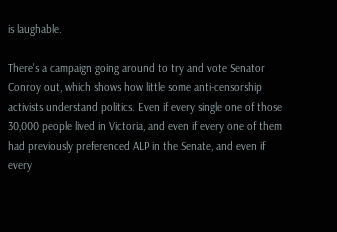is laughable.

There's a campaign going around to try and vote Senator Conroy out, which shows how little some anti-censorship activists understand politics. Even if every single one of those 30,000 people lived in Victoria, and even if every one of them had previously preferenced ALP in the Senate, and even if every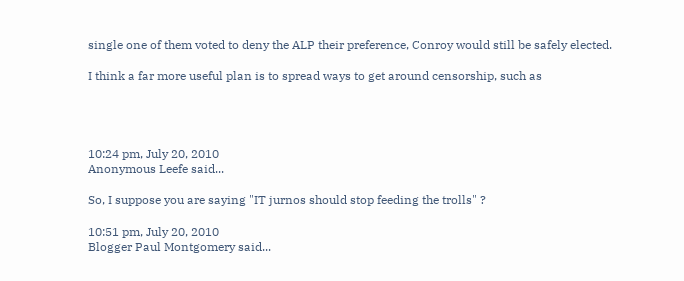single one of them voted to deny the ALP their preference, Conroy would still be safely elected.

I think a far more useful plan is to spread ways to get around censorship, such as




10:24 pm, July 20, 2010
Anonymous Leefe said...

So, I suppose you are saying "IT jurnos should stop feeding the trolls" ?

10:51 pm, July 20, 2010
Blogger Paul Montgomery said...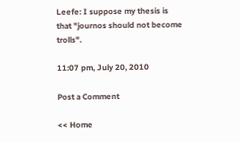Leefe: I suppose my thesis is that "journos should not become trolls".

11:07 pm, July 20, 2010

Post a Comment

<< Home